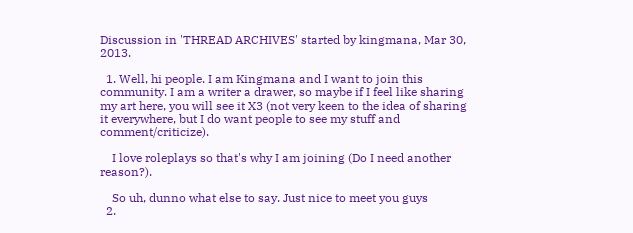Discussion in 'THREAD ARCHIVES' started by kingmana, Mar 30, 2013.

  1. Well, hi people. I am Kingmana and I want to join this community. I am a writer a drawer, so maybe if I feel like sharing my art here, you will see it X3 (not very keen to the idea of sharing it everywhere, but I do want people to see my stuff and comment/criticize).

    I love roleplays so that's why I am joining (Do I need another reason?).

    So uh, dunno what else to say. Just nice to meet you guys
  2.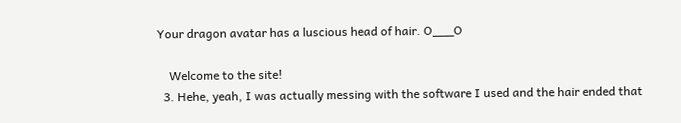Your dragon avatar has a luscious head of hair. O___O

    Welcome to the site!
  3. Hehe, yeah, I was actually messing with the software I used and the hair ended that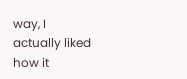way, I actually liked how it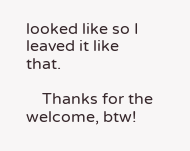looked like so I leaved it like that.

    Thanks for the welcome, btw!